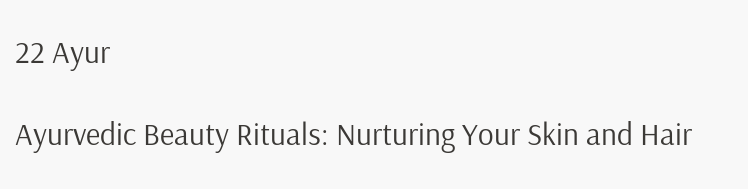22 Ayur

Ayurvedic Beauty Rituals: Nurturing Your Skin and Hair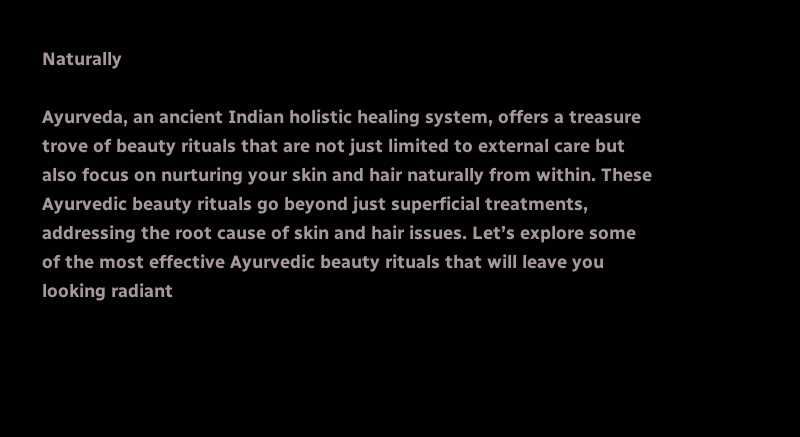Naturally

Ayurveda, an ancient Indian holistic healing system, offers a treasure trove of beauty rituals that are not just limited to external care but also focus on nurturing your skin and hair naturally from within. These Ayurvedic beauty rituals go beyond just superficial treatments, addressing the root cause of skin and hair issues. Let’s explore some of the most effective Ayurvedic beauty rituals that will leave you looking radiant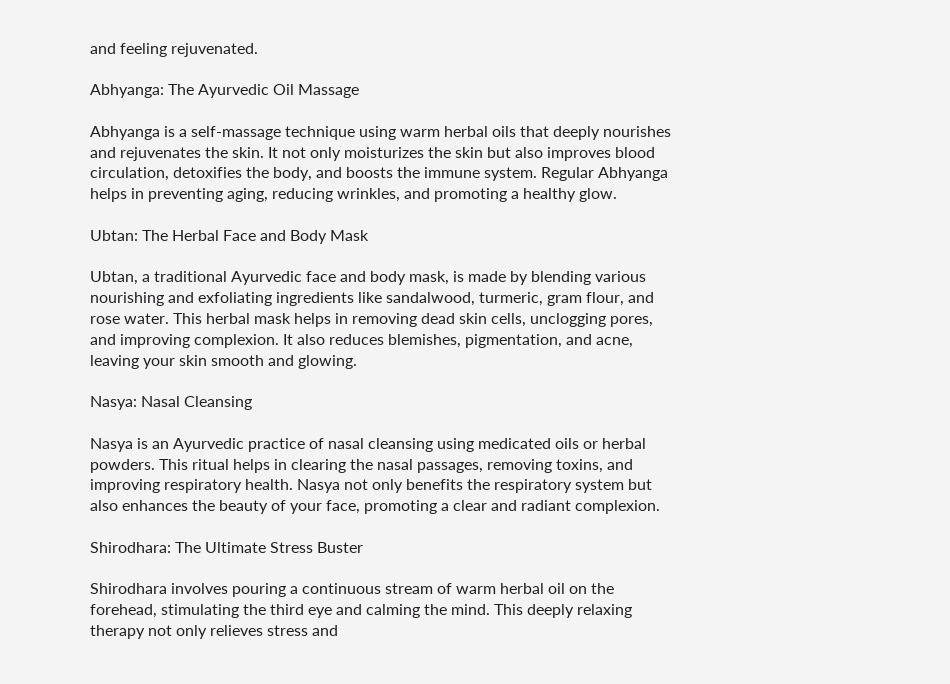and feeling rejuvenated.

Abhyanga: The Ayurvedic Oil Massage

Abhyanga is a self-massage technique using warm herbal oils that deeply nourishes and rejuvenates the skin. It not only moisturizes the skin but also improves blood circulation, detoxifies the body, and boosts the immune system. Regular Abhyanga helps in preventing aging, reducing wrinkles, and promoting a healthy glow.

Ubtan: The Herbal Face and Body Mask

Ubtan, a traditional Ayurvedic face and body mask, is made by blending various nourishing and exfoliating ingredients like sandalwood, turmeric, gram flour, and rose water. This herbal mask helps in removing dead skin cells, unclogging pores, and improving complexion. It also reduces blemishes, pigmentation, and acne, leaving your skin smooth and glowing.

Nasya: Nasal Cleansing

Nasya is an Ayurvedic practice of nasal cleansing using medicated oils or herbal powders. This ritual helps in clearing the nasal passages, removing toxins, and improving respiratory health. Nasya not only benefits the respiratory system but also enhances the beauty of your face, promoting a clear and radiant complexion.

Shirodhara: The Ultimate Stress Buster

Shirodhara involves pouring a continuous stream of warm herbal oil on the forehead, stimulating the third eye and calming the mind. This deeply relaxing therapy not only relieves stress and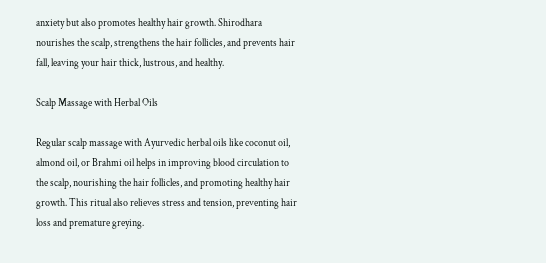anxiety but also promotes healthy hair growth. Shirodhara nourishes the scalp, strengthens the hair follicles, and prevents hair fall, leaving your hair thick, lustrous, and healthy.

Scalp Massage with Herbal Oils

Regular scalp massage with Ayurvedic herbal oils like coconut oil, almond oil, or Brahmi oil helps in improving blood circulation to the scalp, nourishing the hair follicles, and promoting healthy hair growth. This ritual also relieves stress and tension, preventing hair loss and premature greying.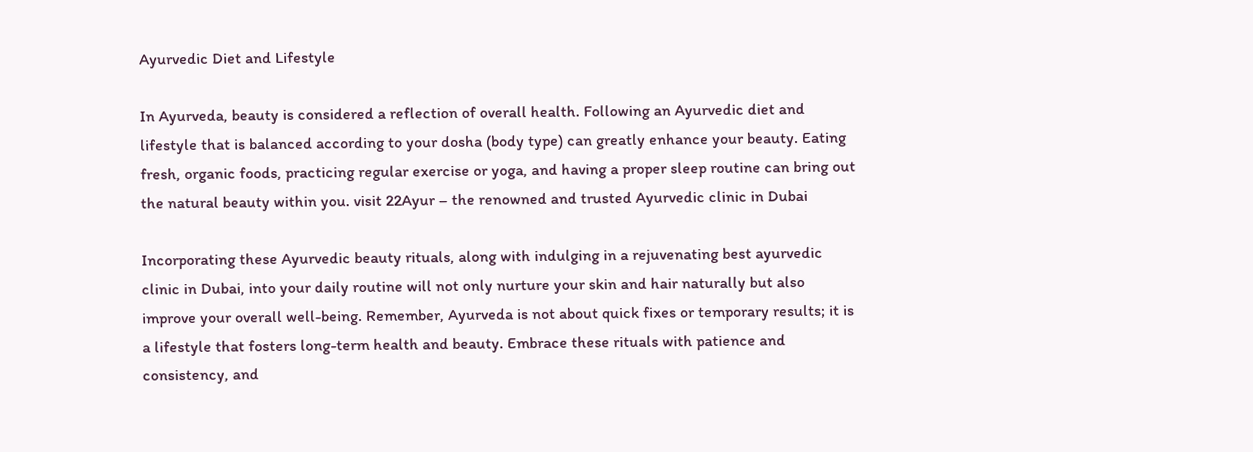Ayurvedic Diet and Lifestyle

In Ayurveda, beauty is considered a reflection of overall health. Following an Ayurvedic diet and lifestyle that is balanced according to your dosha (body type) can greatly enhance your beauty. Eating fresh, organic foods, practicing regular exercise or yoga, and having a proper sleep routine can bring out the natural beauty within you. visit 22Ayur – the renowned and trusted Ayurvedic clinic in Dubai

Incorporating these Ayurvedic beauty rituals, along with indulging in a rejuvenating best ayurvedic clinic in Dubai, into your daily routine will not only nurture your skin and hair naturally but also improve your overall well-being. Remember, Ayurveda is not about quick fixes or temporary results; it is a lifestyle that fosters long-term health and beauty. Embrace these rituals with patience and consistency, and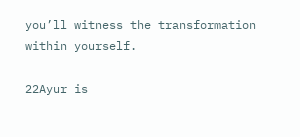you’ll witness the transformation within yourself.

22Ayur is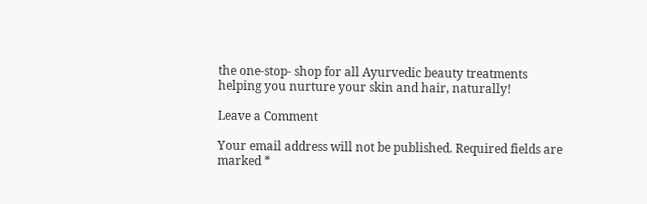the one-stop- shop for all Ayurvedic beauty treatments helping you nurture your skin and hair, naturally!

Leave a Comment

Your email address will not be published. Required fields are marked *